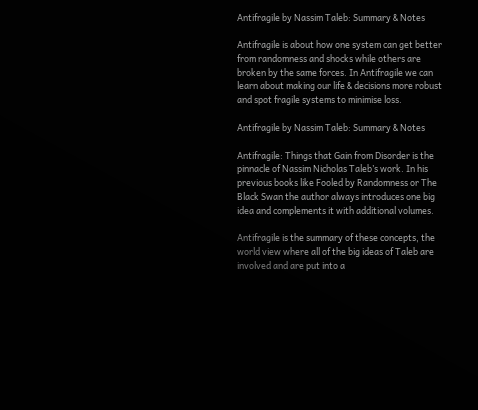Antifragile by Nassim Taleb: Summary & Notes

Antifragile is about how one system can get better from randomness and shocks while others are broken by the same forces. In Antifragile we can learn about making our life & decisions more robust and spot fragile systems to minimise loss.

Antifragile by Nassim Taleb: Summary & Notes

Antifragile: Things that Gain from Disorder is the pinnacle of Nassim Nicholas Taleb’s work. In his previous books like Fooled by Randomness or The Black Swan the author always introduces one big idea and complements it with additional volumes.

Antifragile is the summary of these concepts, the world view where all of the big ideas of Taleb are involved and are put into a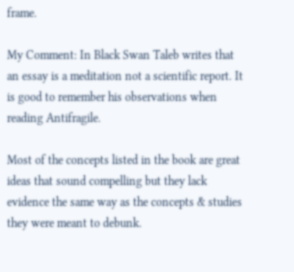frame.

My Comment: In Black Swan Taleb writes that an essay is a meditation not a scientific report. It is good to remember his observations when reading Antifragile.

Most of the concepts listed in the book are great ideas that sound compelling but they lack evidence the same way as the concepts & studies they were meant to debunk.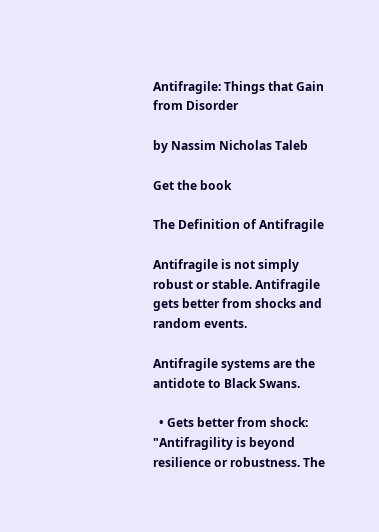Antifragile: Things that Gain from Disorder

by Nassim Nicholas Taleb

Get the book

The Definition of Antifragile

Antifragile is not simply robust or stable. Antifragile gets better from shocks and random events.

Antifragile systems are the antidote to Black Swans.

  • Gets better from shock: "Antifragility is beyond resilience or robustness. The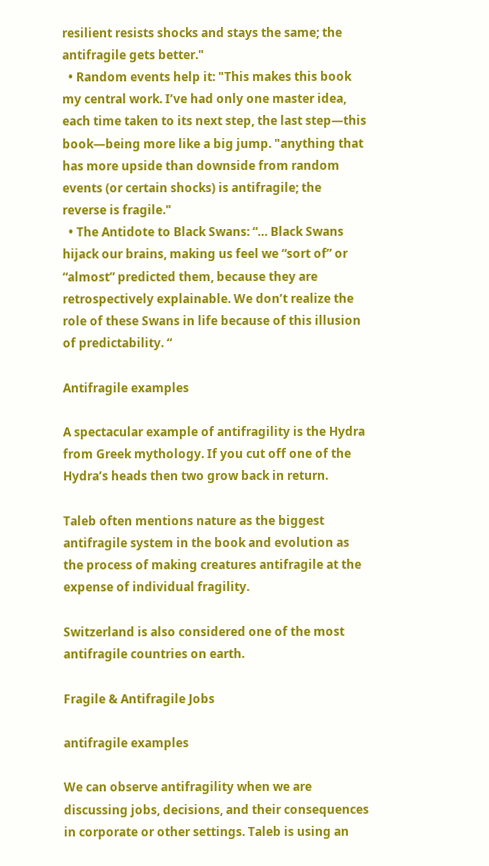resilient resists shocks and stays the same; the antifragile gets better."
  • Random events help it: "This makes this book my central work. I’ve had only one master idea, each time taken to its next step, the last step—this book—being more like a big jump. "anything that has more upside than downside from random events (or certain shocks) is antifragile; the reverse is fragile."
  • The Antidote to Black Swans: “… Black Swans hijack our brains, making us feel we “sort of” or “almost” predicted them, because they are retrospectively explainable. We don’t realize the role of these Swans in life because of this illusion of predictability. “

Antifragile examples

A spectacular example of antifragility is the Hydra from Greek mythology. If you cut off one of the Hydra’s heads then two grow back in return.

Taleb often mentions nature as the biggest antifragile system in the book and evolution as the process of making creatures antifragile at the expense of individual fragility.

Switzerland is also considered one of the most antifragile countries on earth.

Fragile & Antifragile Jobs

antifragile examples

We can observe antifragility when we are discussing jobs, decisions, and their consequences in corporate or other settings. Taleb is using an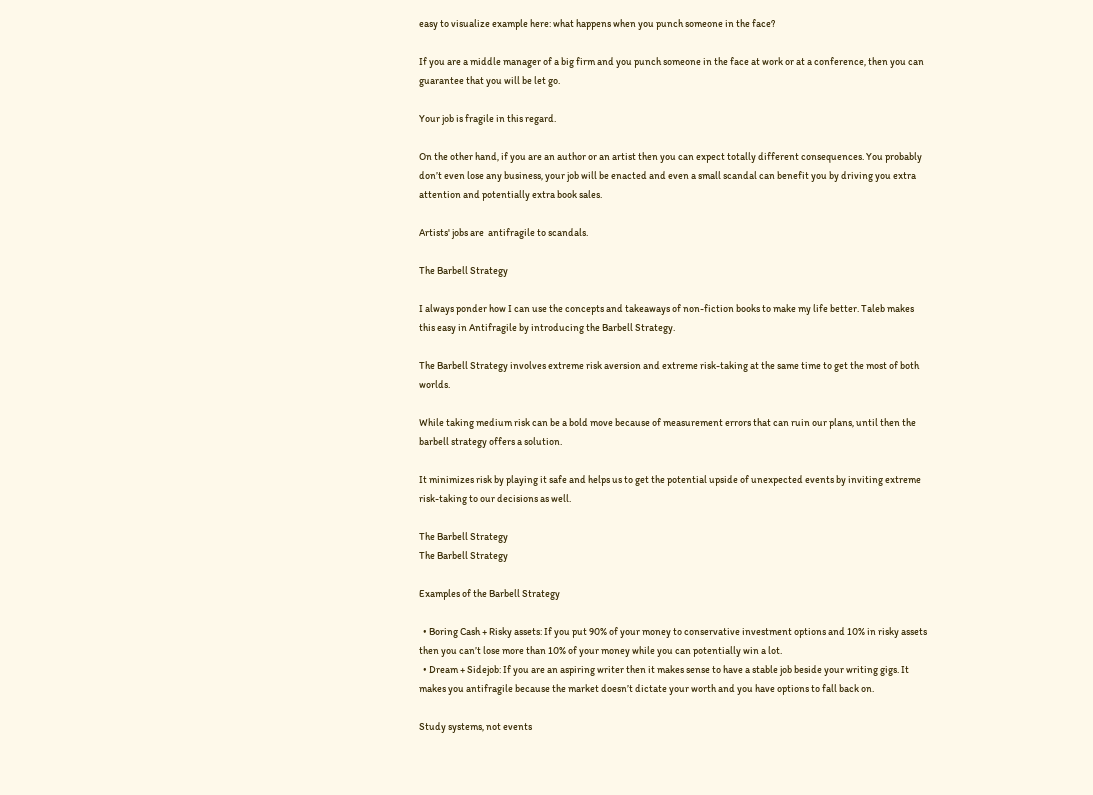easy to visualize example here: what happens when you punch someone in the face?

If you are a middle manager of a big firm and you punch someone in the face at work or at a conference, then you can guarantee that you will be let go.

Your job is fragile in this regard.

On the other hand, if you are an author or an artist then you can expect totally different consequences. You probably don’t even lose any business, your job will be enacted and even a small scandal can benefit you by driving you extra attention and potentially extra book sales.

Artists' jobs are  antifragile to scandals.

The Barbell Strategy

I always ponder how I can use the concepts and takeaways of non-fiction books to make my life better. Taleb makes this easy in Antifragile by introducing the Barbell Strategy.

The Barbell Strategy involves extreme risk aversion and extreme risk-taking at the same time to get the most of both worlds.

While taking medium risk can be a bold move because of measurement errors that can ruin our plans, until then the barbell strategy offers a solution.

It minimizes risk by playing it safe and helps us to get the potential upside of unexpected events by inviting extreme risk-taking to our decisions as well.

The Barbell Strategy
The Barbell Strategy

Examples of the Barbell Strategy

  • Boring Cash + Risky assets: If you put 90% of your money to conservative investment options and 10% in risky assets then you can’t lose more than 10% of your money while you can potentially win a lot.
  • Dream + Sidejob: If you are an aspiring writer then it makes sense to have a stable job beside your writing gigs. It makes you antifragile because the market doesn’t dictate your worth and you have options to fall back on.

Study systems, not events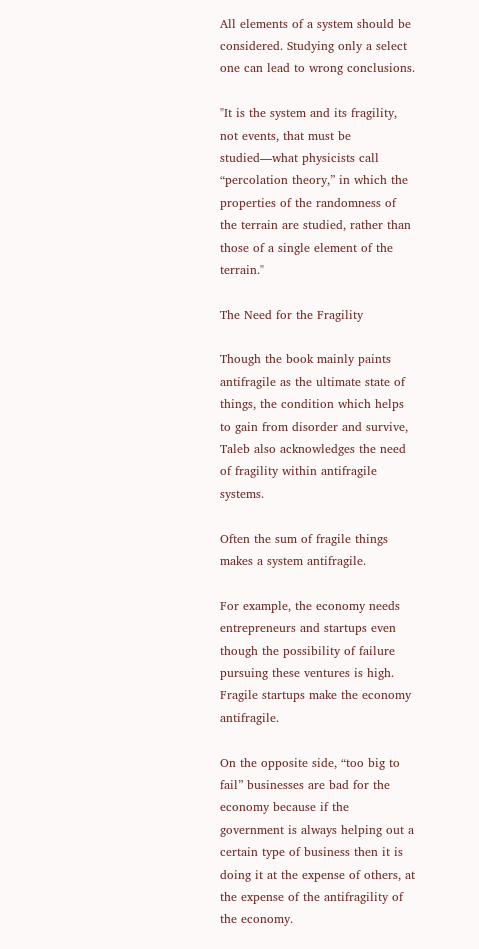All elements of a system should be considered. Studying only a select one can lead to wrong conclusions.

"It is the system and its fragility, not events, that must be studied—what physicists call “percolation theory,” in which the properties of the randomness of the terrain are studied, rather than those of a single element of the terrain."

The Need for the Fragility

Though the book mainly paints antifragile as the ultimate state of things, the condition which helps to gain from disorder and survive, Taleb also acknowledges the need of fragility within antifragile systems.

Often the sum of fragile things makes a system antifragile.

For example, the economy needs entrepreneurs and startups even though the possibility of failure pursuing these ventures is high. Fragile startups make the economy antifragile.

On the opposite side, “too big to fail” businesses are bad for the economy because if the government is always helping out a certain type of business then it is doing it at the expense of others, at the expense of the antifragility of the economy.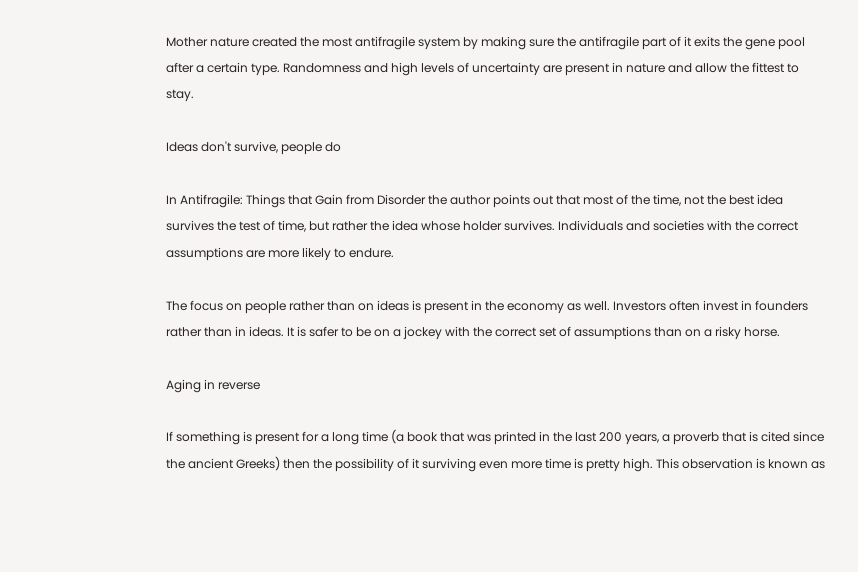Mother nature created the most antifragile system by making sure the antifragile part of it exits the gene pool after a certain type. Randomness and high levels of uncertainty are present in nature and allow the fittest to stay.

Ideas don't survive, people do

In Antifragile: Things that Gain from Disorder the author points out that most of the time, not the best idea survives the test of time, but rather the idea whose holder survives. Individuals and societies with the correct assumptions are more likely to endure.

The focus on people rather than on ideas is present in the economy as well. Investors often invest in founders rather than in ideas. It is safer to be on a jockey with the correct set of assumptions than on a risky horse.

Aging in reverse

If something is present for a long time (a book that was printed in the last 200 years, a proverb that is cited since the ancient Greeks) then the possibility of it surviving even more time is pretty high. This observation is known as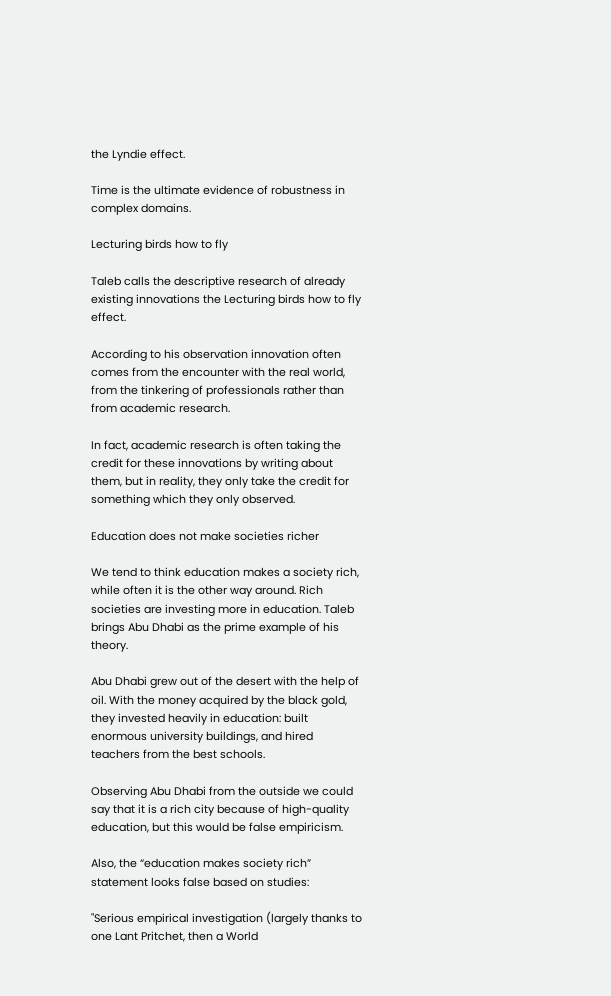the Lyndie effect.

Time is the ultimate evidence of robustness in complex domains.

Lecturing birds how to fly

Taleb calls the descriptive research of already existing innovations the Lecturing birds how to fly effect.

According to his observation innovation often comes from the encounter with the real world, from the tinkering of professionals rather than from academic research.

In fact, academic research is often taking the credit for these innovations by writing about them, but in reality, they only take the credit for something which they only observed.

Education does not make societies richer

We tend to think education makes a society rich, while often it is the other way around. Rich societies are investing more in education. Taleb brings Abu Dhabi as the prime example of his theory.

Abu Dhabi grew out of the desert with the help of oil. With the money acquired by the black gold, they invested heavily in education: built enormous university buildings, and hired teachers from the best schools.

Observing Abu Dhabi from the outside we could say that it is a rich city because of high-quality education, but this would be false empiricism.

Also, the “education makes society rich” statement looks false based on studies:

"Serious empirical investigation (largely thanks to one Lant Pritchet, then a World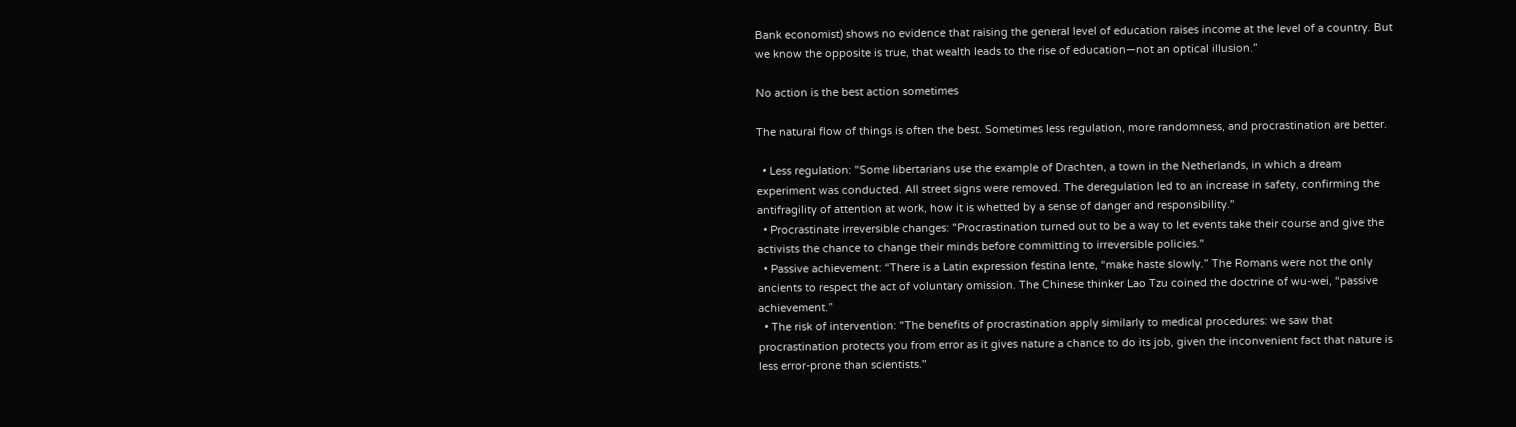Bank economist) shows no evidence that raising the general level of education raises income at the level of a country. But we know the opposite is true, that wealth leads to the rise of education—not an optical illusion.”

No action is the best action sometimes

The natural flow of things is often the best. Sometimes less regulation, more randomness, and procrastination are better.

  • Less regulation: "Some libertarians use the example of Drachten, a town in the Netherlands, in which a dream experiment was conducted. All street signs were removed. The deregulation led to an increase in safety, confirming the antifragility of attention at work, how it is whetted by a sense of danger and responsibility."
  • Procrastinate irreversible changes: "Procrastination turned out to be a way to let events take their course and give the activists the chance to change their minds before committing to irreversible policies."
  • Passive achievement: “There is a Latin expression festina lente, “make haste slowly.” The Romans were not the only ancients to respect the act of voluntary omission. The Chinese thinker Lao Tzu coined the doctrine of wu-wei, “passive achievement.”
  • The risk of intervention: "The benefits of procrastination apply similarly to medical procedures: we saw that procrastination protects you from error as it gives nature a chance to do its job, given the inconvenient fact that nature is less error-prone than scientists."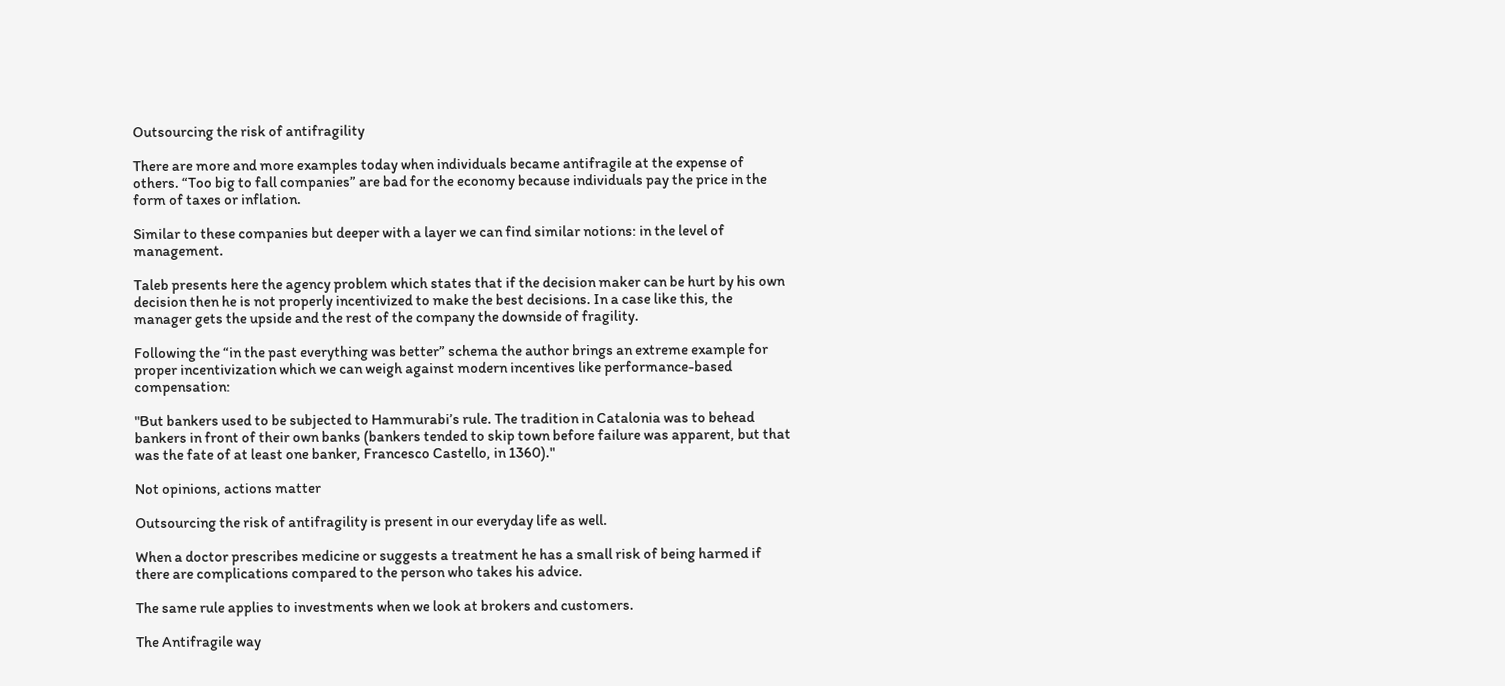Outsourcing the risk of antifragility

There are more and more examples today when individuals became antifragile at the expense of others. “Too big to fall companies” are bad for the economy because individuals pay the price in the form of taxes or inflation.

Similar to these companies but deeper with a layer we can find similar notions: in the level of management.

Taleb presents here the agency problem which states that if the decision maker can be hurt by his own decision then he is not properly incentivized to make the best decisions. In a case like this, the manager gets the upside and the rest of the company the downside of fragility.

Following the “in the past everything was better” schema the author brings an extreme example for proper incentivization which we can weigh against modern incentives like performance-based compensation:

"But bankers used to be subjected to Hammurabi’s rule. The tradition in Catalonia was to behead bankers in front of their own banks (bankers tended to skip town before failure was apparent, but that was the fate of at least one banker, Francesco Castello, in 1360)."

Not opinions, actions matter

Outsourcing the risk of antifragility is present in our everyday life as well.

When a doctor prescribes medicine or suggests a treatment he has a small risk of being harmed if there are complications compared to the person who takes his advice.

The same rule applies to investments when we look at brokers and customers.

The Antifragile way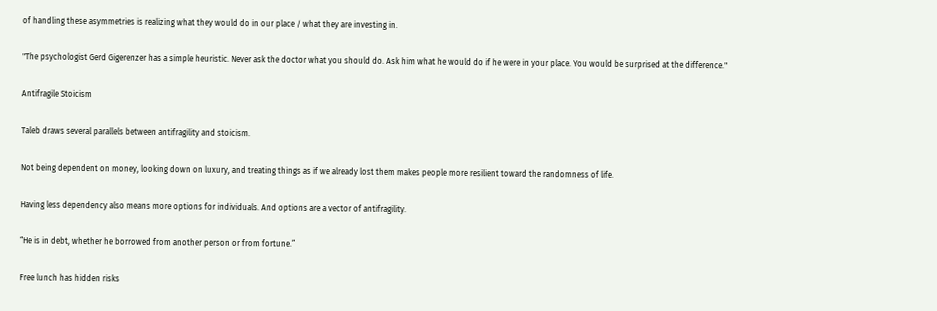of handling these asymmetries is realizing what they would do in our place / what they are investing in.

"The psychologist Gerd Gigerenzer has a simple heuristic. Never ask the doctor what you should do. Ask him what he would do if he were in your place. You would be surprised at the difference."

Antifragile Stoicism

Taleb draws several parallels between antifragility and stoicism.

Not being dependent on money, looking down on luxury, and treating things as if we already lost them makes people more resilient toward the randomness of life.

Having less dependency also means more options for individuals. And options are a vector of antifragility.

“He is in debt, whether he borrowed from another person or from fortune.”

Free lunch has hidden risks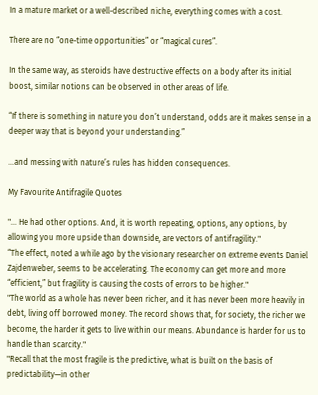In a mature market or a well-described niche, everything comes with a cost.

There are no “one-time opportunities” or “magical cures”.

In the same way, as steroids have destructive effects on a body after its initial boost, similar notions can be observed in other areas of life.

“If there is something in nature you don’t understand, odds are it makes sense in a deeper way that is beyond your understanding.”

…and messing with nature’s rules has hidden consequences.

My Favourite Antifragile Quotes

"... He had other options. And, it is worth repeating, options, any options, by allowing you more upside than downside, are vectors of antifragility."
“The effect, noted a while ago by the visionary researcher on extreme events Daniel Zajdenweber, seems to be accelerating. The economy can get more and more “efficient,” but fragility is causing the costs of errors to be higher."
"The world as a whole has never been richer, and it has never been more heavily in debt, living off borrowed money. The record shows that, for society, the richer we become, the harder it gets to live within our means. Abundance is harder for us to handle than scarcity."
"Recall that the most fragile is the predictive, what is built on the basis of predictability—in other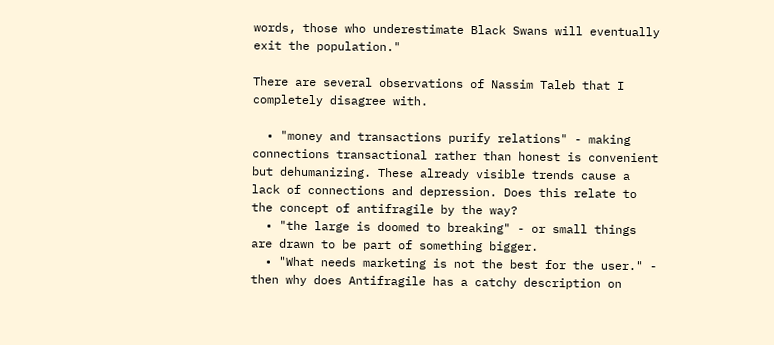words, those who underestimate Black Swans will eventually exit the population."

There are several observations of Nassim Taleb that I completely disagree with.

  • "money and transactions purify relations" - making connections transactional rather than honest is convenient but dehumanizing. These already visible trends cause a lack of connections and depression. Does this relate to the concept of antifragile by the way?
  • "the large is doomed to breaking" - or small things are drawn to be part of something bigger.
  • "What needs marketing is not the best for the user." - then why does Antifragile has a catchy description on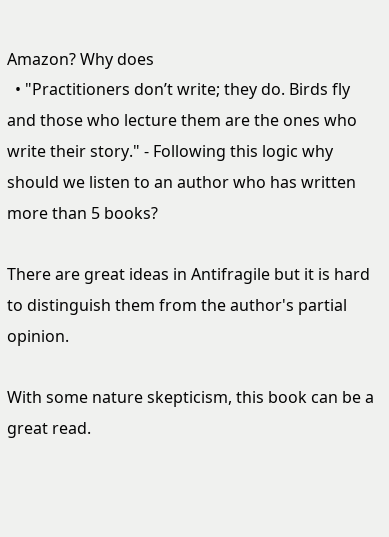Amazon? Why does
  • "Practitioners don’t write; they do. Birds fly and those who lecture them are the ones who write their story." - Following this logic why should we listen to an author who has written more than 5 books?

There are great ideas in Antifragile but it is hard to distinguish them from the author's partial opinion.

With some nature skepticism, this book can be a great read.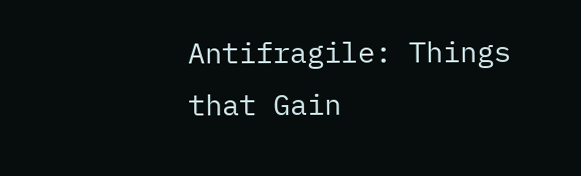Antifragile: Things that Gain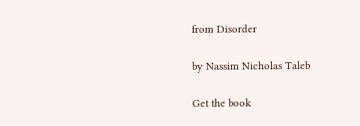from Disorder

by Nassim Nicholas Taleb

Get the book